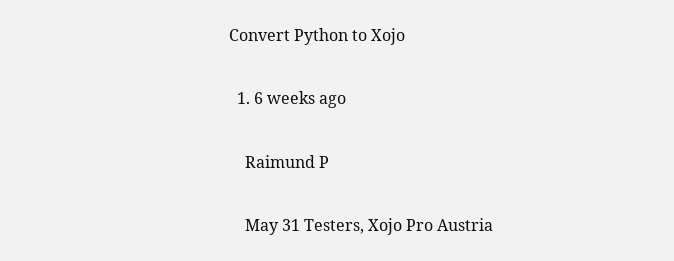Convert Python to Xojo

  1. 6 weeks ago

    Raimund P

    May 31 Testers, Xojo Pro Austria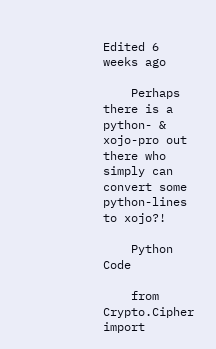Edited 6 weeks ago

    Perhaps there is a python- & xojo-pro out there who simply can convert some python-lines to xojo?!

    Python Code

    from Crypto.Cipher import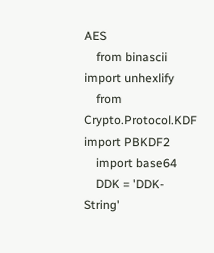AES
    from binascii import unhexlify
    from Crypto.Protocol.KDF import PBKDF2
    import base64
    DDK = 'DDK-String'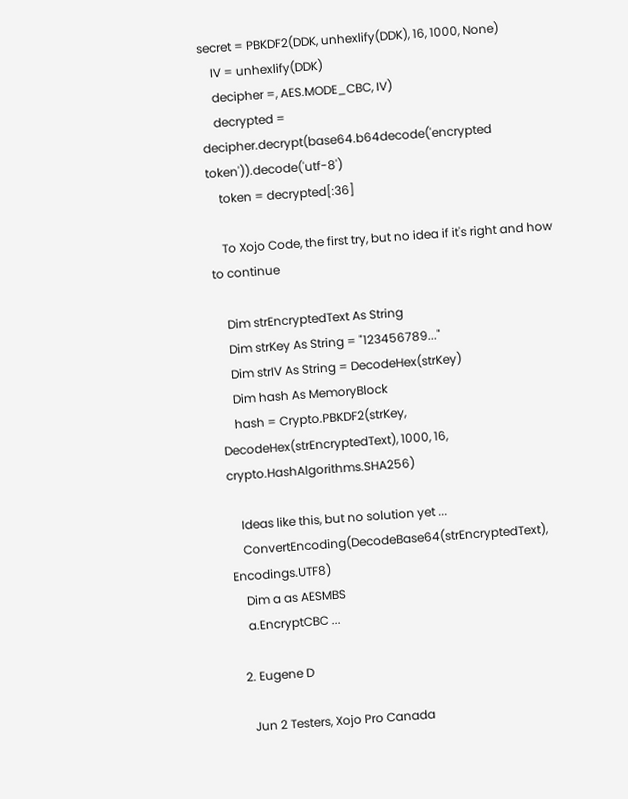secret = PBKDF2(DDK, unhexlify(DDK), 16, 1000, None)
    IV = unhexlify(DDK)
    decipher =, AES.MODE_CBC, IV)
    decrypted = decipher.decrypt(base64.b64decode('encrypted token')).decode('utf-8')
    token = decrypted[:36]

    To Xojo Code, the first try, but no idea if it's right and how to continue

    Dim strEncryptedText As String
    Dim strKey As String = "123456789..."
    Dim strIV As String = DecodeHex(strKey)
    Dim hash As MemoryBlock
    hash = Crypto.PBKDF2(strKey, DecodeHex(strEncryptedText), 1000, 16, crypto.HashAlgorithms.SHA256)

    Ideas like this, but no solution yet ...
    ConvertEncoding(DecodeBase64(strEncryptedText), Encodings.UTF8)
    Dim a as AESMBS
    a.EncryptCBC ...

  2. Eugene D

    Jun 2 Testers, Xojo Pro Canada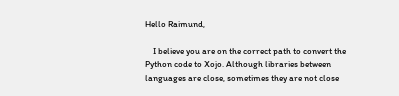Hello Raimund,

    I believe you are on the correct path to convert the Python code to Xojo. Although libraries between languages are close, sometimes they are not close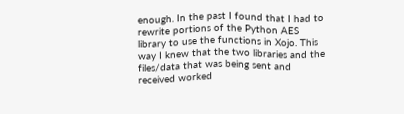enough. In the past I found that I had to rewrite portions of the Python AES library to use the functions in Xojo. This way I knew that the two libraries and the files/data that was being sent and received worked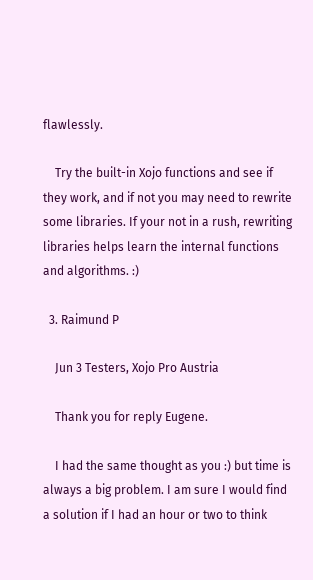flawlessly.

    Try the built-in Xojo functions and see if they work, and if not you may need to rewrite some libraries. If your not in a rush, rewriting libraries helps learn the internal functions and algorithms. :)

  3. Raimund P

    Jun 3 Testers, Xojo Pro Austria

    Thank you for reply Eugene.

    I had the same thought as you :) but time is always a big problem. I am sure I would find a solution if I had an hour or two to think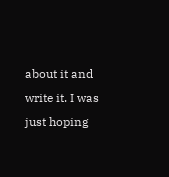about it and write it. I was just hoping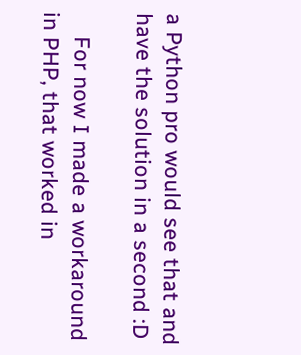a Python pro would see that and have the solution in a second :D

    For now I made a workaround in PHP, that worked in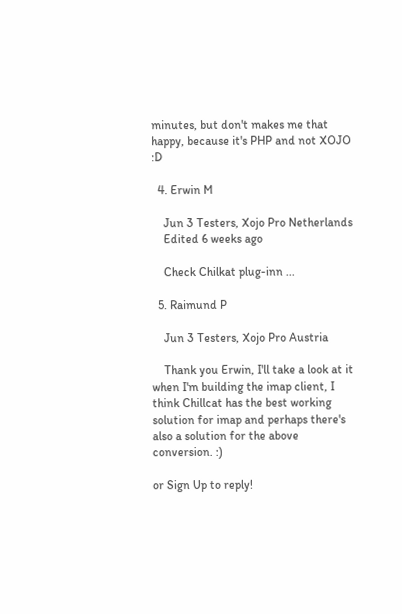minutes, but don't makes me that happy, because it's PHP and not XOJO :D

  4. Erwin M

    Jun 3 Testers, Xojo Pro Netherlands
    Edited 6 weeks ago

    Check Chilkat plug-inn ...

  5. Raimund P

    Jun 3 Testers, Xojo Pro Austria

    Thank you Erwin, I'll take a look at it when I'm building the imap client, I think Chillcat has the best working solution for imap and perhaps there's also a solution for the above conversion. :)

or Sign Up to reply!